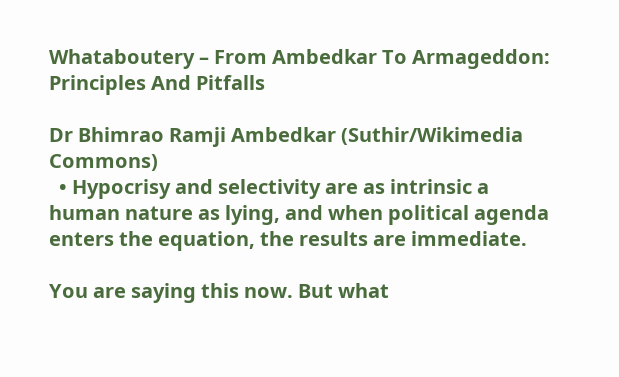Whataboutery – From Ambedkar To Armageddon: Principles And Pitfalls

Dr Bhimrao Ramji Ambedkar (Suthir/Wikimedia Commons)
  • Hypocrisy and selectivity are as intrinsic a human nature as lying, and when political agenda enters the equation, the results are immediate.

You are saying this now. But what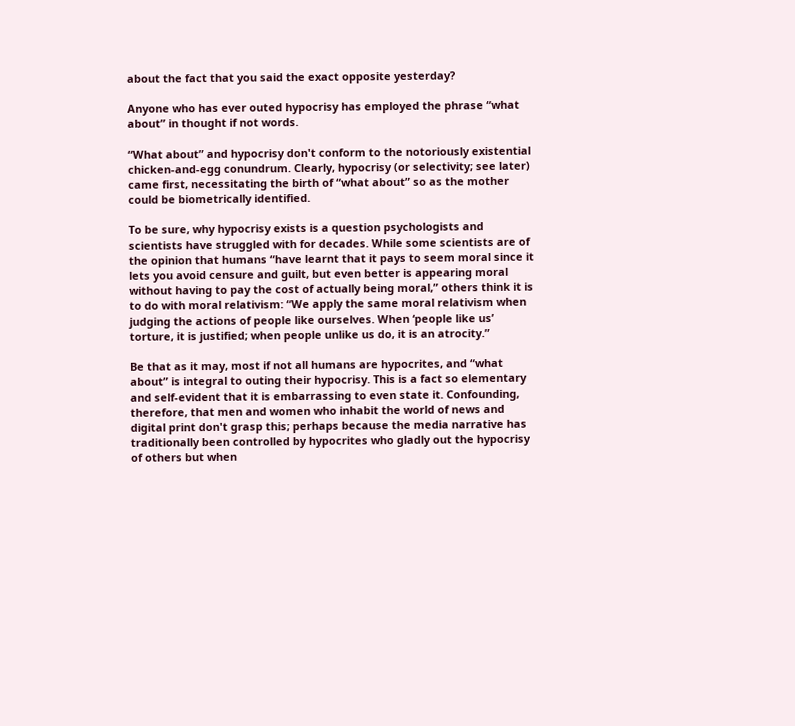about the fact that you said the exact opposite yesterday?

Anyone who has ever outed hypocrisy has employed the phrase “what about” in thought if not words.

“What about” and hypocrisy don't conform to the notoriously existential chicken-and-egg conundrum. Clearly, hypocrisy (or selectivity; see later) came first, necessitating the birth of “what about” so as the mother could be biometrically identified.

To be sure, why hypocrisy exists is a question psychologists and scientists have struggled with for decades. While some scientists are of the opinion that humans “have learnt that it pays to seem moral since it lets you avoid censure and guilt, but even better is appearing moral without having to pay the cost of actually being moral,” others think it is to do with moral relativism: “We apply the same moral relativism when judging the actions of people like ourselves. When ‘people like us’ torture, it is justified; when people unlike us do, it is an atrocity.”

Be that as it may, most if not all humans are hypocrites, and “what about” is integral to outing their hypocrisy. This is a fact so elementary and self-evident that it is embarrassing to even state it. Confounding, therefore, that men and women who inhabit the world of news and digital print don't grasp this; perhaps because the media narrative has traditionally been controlled by hypocrites who gladly out the hypocrisy of others but when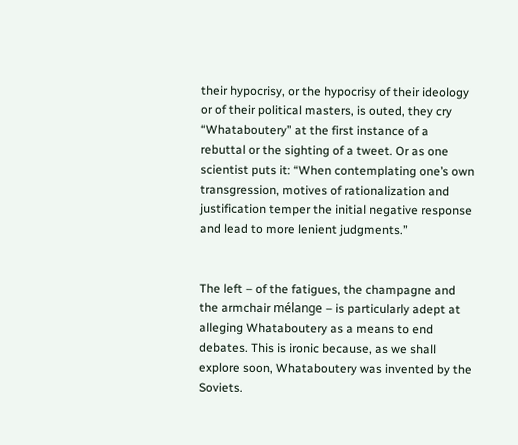their hypocrisy, or the hypocrisy of their ideology or of their political masters, is outed, they cry “Whataboutery” at the first instance of a rebuttal or the sighting of a tweet. Or as one scientist puts it: “When contemplating one’s own transgression, motives of rationalization and justification temper the initial negative response and lead to more lenient judgments.”


The left – of the fatigues, the champagne and the armchair mélange – is particularly adept at alleging Whataboutery as a means to end debates. This is ironic because, as we shall explore soon, Whataboutery was invented by the Soviets.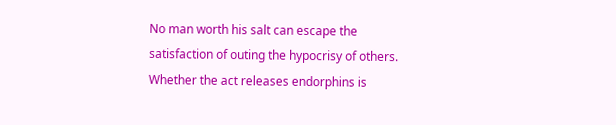No man worth his salt can escape the satisfaction of outing the hypocrisy of others. Whether the act releases endorphins is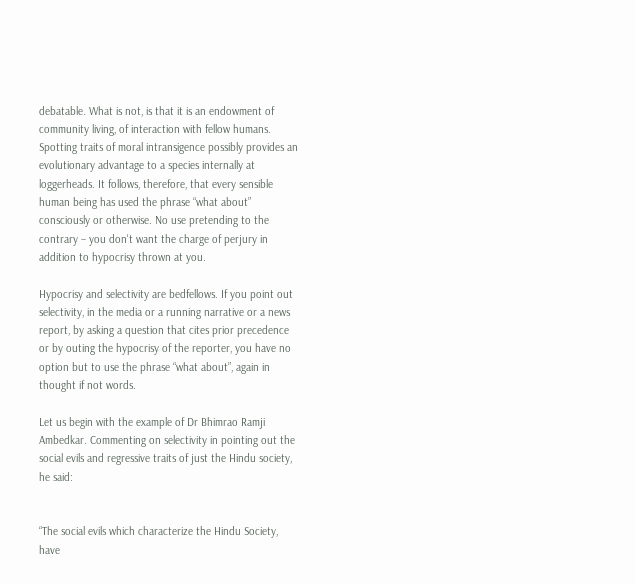debatable. What is not, is that it is an endowment of community living, of interaction with fellow humans. Spotting traits of moral intransigence possibly provides an evolutionary advantage to a species internally at loggerheads. It follows, therefore, that every sensible human being has used the phrase “what about” consciously or otherwise. No use pretending to the contrary – you don't want the charge of perjury in addition to hypocrisy thrown at you.

Hypocrisy and selectivity are bedfellows. If you point out selectivity, in the media or a running narrative or a news report, by asking a question that cites prior precedence or by outing the hypocrisy of the reporter, you have no option but to use the phrase “what about”, again in thought if not words.

Let us begin with the example of Dr Bhimrao Ramji Ambedkar. Commenting on selectivity in pointing out the social evils and regressive traits of just the Hindu society, he said:


“The social evils which characterize the Hindu Society, have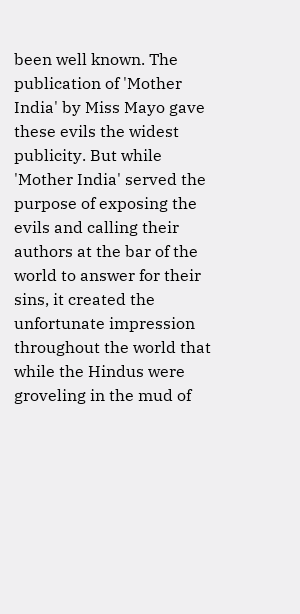been well known. The publication of 'Mother India' by Miss Mayo gave these evils the widest publicity. But while 'Mother India' served the purpose of exposing the evils and calling their authors at the bar of the world to answer for their sins, it created the unfortunate impression throughout the world that while the Hindus were groveling in the mud of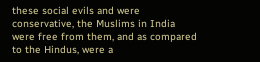these social evils and were conservative, the Muslims in India were free from them, and as compared to the Hindus, were a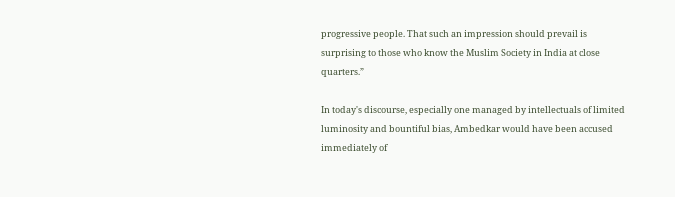progressive people. That such an impression should prevail is surprising to those who know the Muslim Society in India at close quarters.”

In today's discourse, especially one managed by intellectuals of limited luminosity and bountiful bias, Ambedkar would have been accused immediately of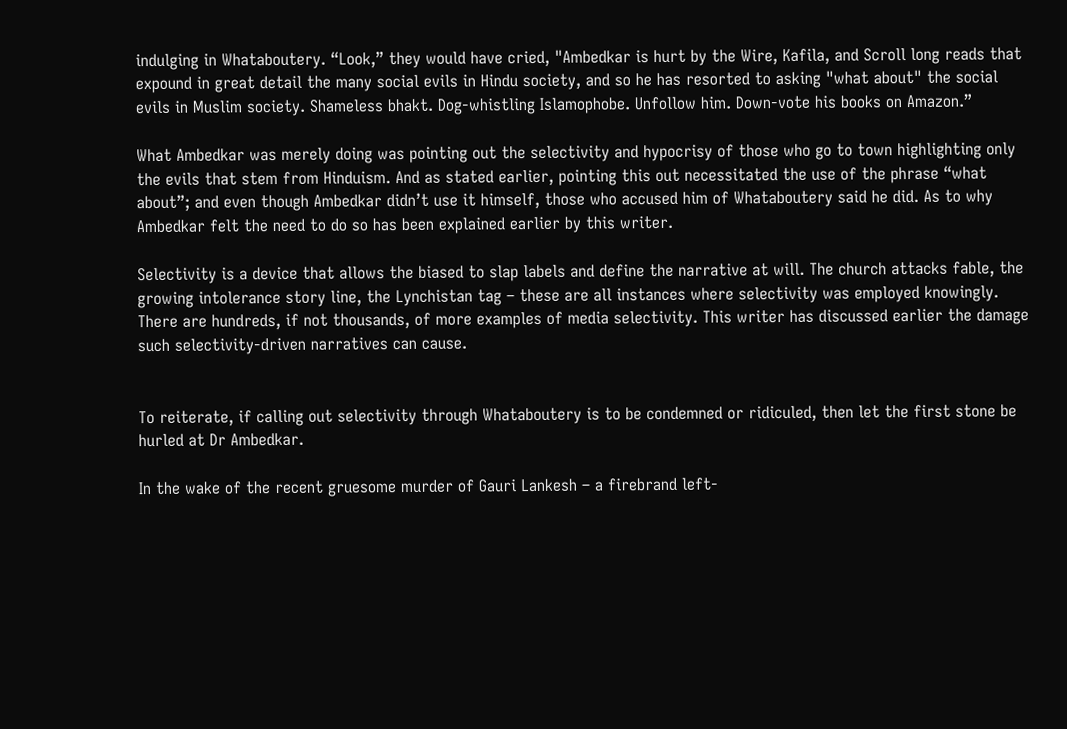indulging in Whataboutery. “Look,” they would have cried, "Ambedkar is hurt by the Wire, Kafila, and Scroll long reads that expound in great detail the many social evils in Hindu society, and so he has resorted to asking "what about" the social evils in Muslim society. Shameless bhakt. Dog-whistling Islamophobe. Unfollow him. Down-vote his books on Amazon.”

What Ambedkar was merely doing was pointing out the selectivity and hypocrisy of those who go to town highlighting only the evils that stem from Hinduism. And as stated earlier, pointing this out necessitated the use of the phrase “what about”; and even though Ambedkar didn’t use it himself, those who accused him of Whataboutery said he did. As to why Ambedkar felt the need to do so has been explained earlier by this writer.

Selectivity is a device that allows the biased to slap labels and define the narrative at will. The church attacks fable, the growing intolerance story line, the Lynchistan tag – these are all instances where selectivity was employed knowingly. There are hundreds, if not thousands, of more examples of media selectivity. This writer has discussed earlier the damage such selectivity-driven narratives can cause.


To reiterate, if calling out selectivity through Whataboutery is to be condemned or ridiculed, then let the first stone be hurled at Dr Ambedkar.

In the wake of the recent gruesome murder of Gauri Lankesh – a firebrand left-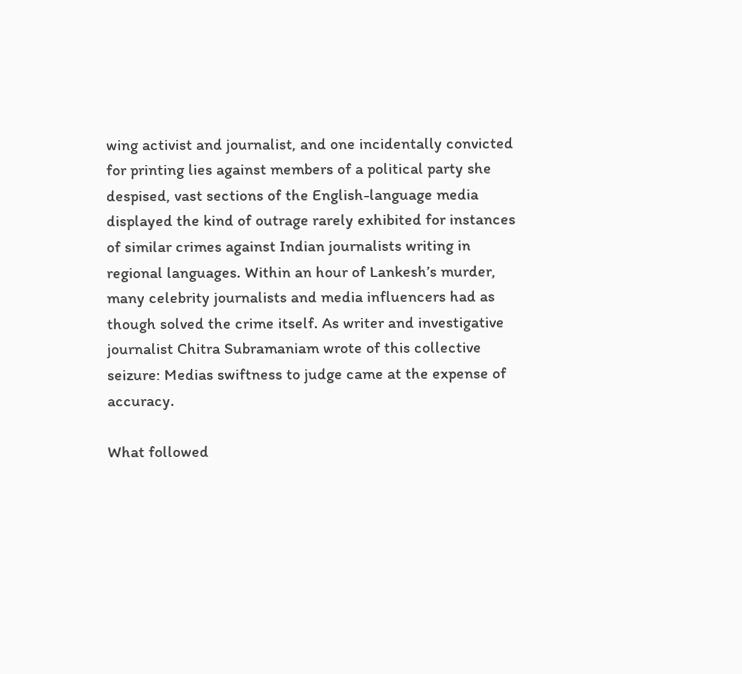wing activist and journalist, and one incidentally convicted for printing lies against members of a political party she despised, vast sections of the English-language media displayed the kind of outrage rarely exhibited for instances of similar crimes against Indian journalists writing in regional languages. Within an hour of Lankesh’s murder, many celebrity journalists and media influencers had as though solved the crime itself. As writer and investigative journalist Chitra Subramaniam wrote of this collective seizure: Medias swiftness to judge came at the expense of accuracy.

What followed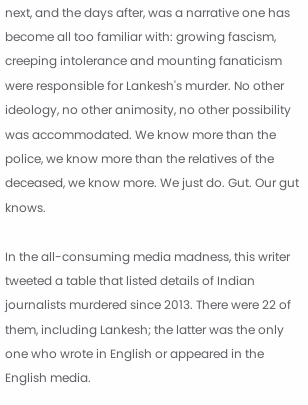next, and the days after, was a narrative one has become all too familiar with: growing fascism, creeping intolerance and mounting fanaticism were responsible for Lankesh's murder. No other ideology, no other animosity, no other possibility was accommodated. We know more than the police, we know more than the relatives of the deceased, we know more. We just do. Gut. Our gut knows.

In the all-consuming media madness, this writer tweeted a table that listed details of Indian journalists murdered since 2013. There were 22 of them, including Lankesh; the latter was the only one who wrote in English or appeared in the English media.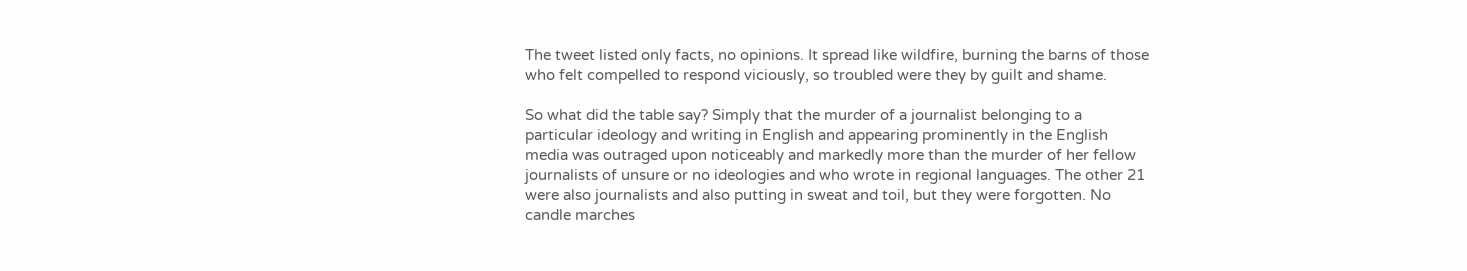The tweet listed only facts, no opinions. It spread like wildfire, burning the barns of those who felt compelled to respond viciously, so troubled were they by guilt and shame.

So what did the table say? Simply that the murder of a journalist belonging to a particular ideology and writing in English and appearing prominently in the English media was outraged upon noticeably and markedly more than the murder of her fellow journalists of unsure or no ideologies and who wrote in regional languages. The other 21 were also journalists and also putting in sweat and toil, but they were forgotten. No candle marches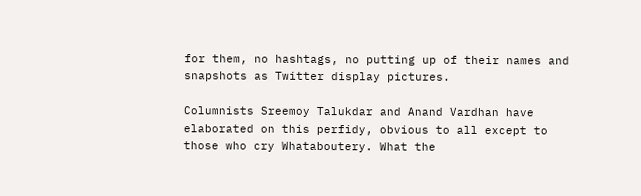for them, no hashtags, no putting up of their names and snapshots as Twitter display pictures.

Columnists Sreemoy Talukdar and Anand Vardhan have elaborated on this perfidy, obvious to all except to those who cry Whataboutery. What the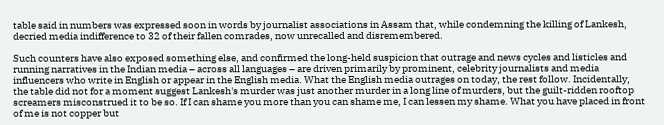table said in numbers was expressed soon in words by journalist associations in Assam that, while condemning the killing of Lankesh, decried media indifference to 32 of their fallen comrades, now unrecalled and disremembered.

Such counters have also exposed something else, and confirmed the long-held suspicion that outrage and news cycles and listicles and running narratives in the Indian media – across all languages – are driven primarily by prominent, celebrity journalists and media influencers who write in English or appear in the English media. What the English media outrages on today, the rest follow. Incidentally, the table did not for a moment suggest Lankesh's murder was just another murder in a long line of murders, but the guilt-ridden rooftop screamers misconstrued it to be so. If I can shame you more than you can shame me, I can lessen my shame. What you have placed in front of me is not copper but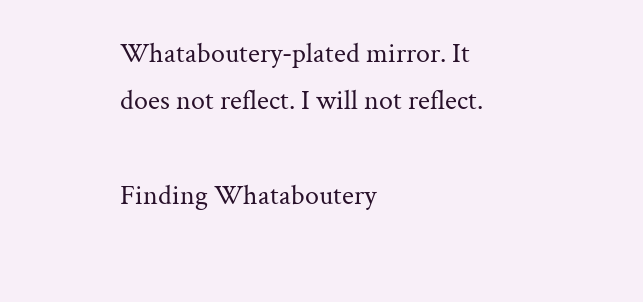Whataboutery-plated mirror. It does not reflect. I will not reflect.

Finding Whataboutery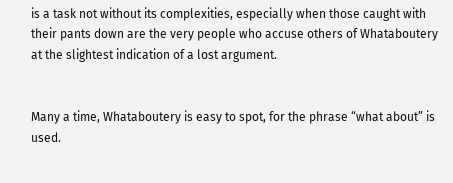is a task not without its complexities, especially when those caught with their pants down are the very people who accuse others of Whataboutery at the slightest indication of a lost argument.


Many a time, Whataboutery is easy to spot, for the phrase “what about” is used.